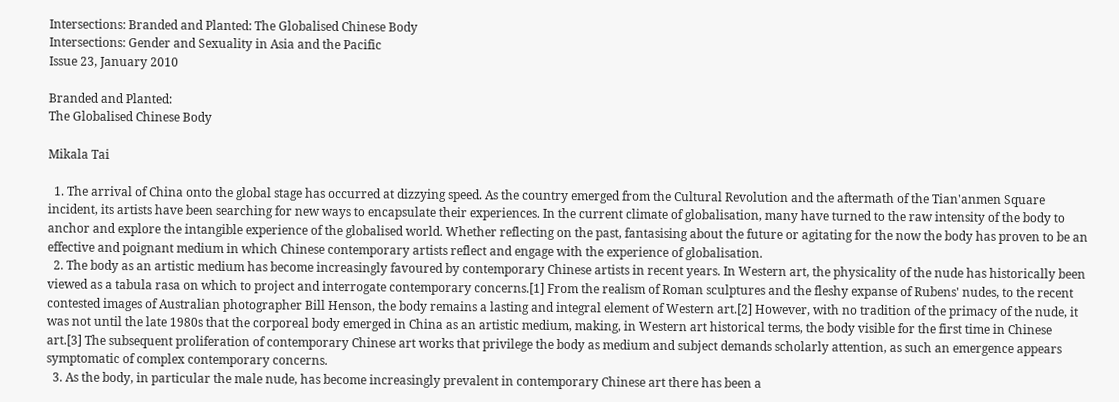Intersections: Branded and Planted: The Globalised Chinese Body
Intersections: Gender and Sexuality in Asia and the Pacific
Issue 23, January 2010

Branded and Planted:
The Globalised Chinese Body

Mikala Tai

  1. The arrival of China onto the global stage has occurred at dizzying speed. As the country emerged from the Cultural Revolution and the aftermath of the Tian'anmen Square incident, its artists have been searching for new ways to encapsulate their experiences. In the current climate of globalisation, many have turned to the raw intensity of the body to anchor and explore the intangible experience of the globalised world. Whether reflecting on the past, fantasising about the future or agitating for the now the body has proven to be an effective and poignant medium in which Chinese contemporary artists reflect and engage with the experience of globalisation.
  2. The body as an artistic medium has become increasingly favoured by contemporary Chinese artists in recent years. In Western art, the physicality of the nude has historically been viewed as a tabula rasa on which to project and interrogate contemporary concerns.[1] From the realism of Roman sculptures and the fleshy expanse of Rubens' nudes, to the recent contested images of Australian photographer Bill Henson, the body remains a lasting and integral element of Western art.[2] However, with no tradition of the primacy of the nude, it was not until the late 1980s that the corporeal body emerged in China as an artistic medium, making, in Western art historical terms, the body visible for the first time in Chinese art.[3] The subsequent proliferation of contemporary Chinese art works that privilege the body as medium and subject demands scholarly attention, as such an emergence appears symptomatic of complex contemporary concerns.
  3. As the body, in particular the male nude, has become increasingly prevalent in contemporary Chinese art there has been a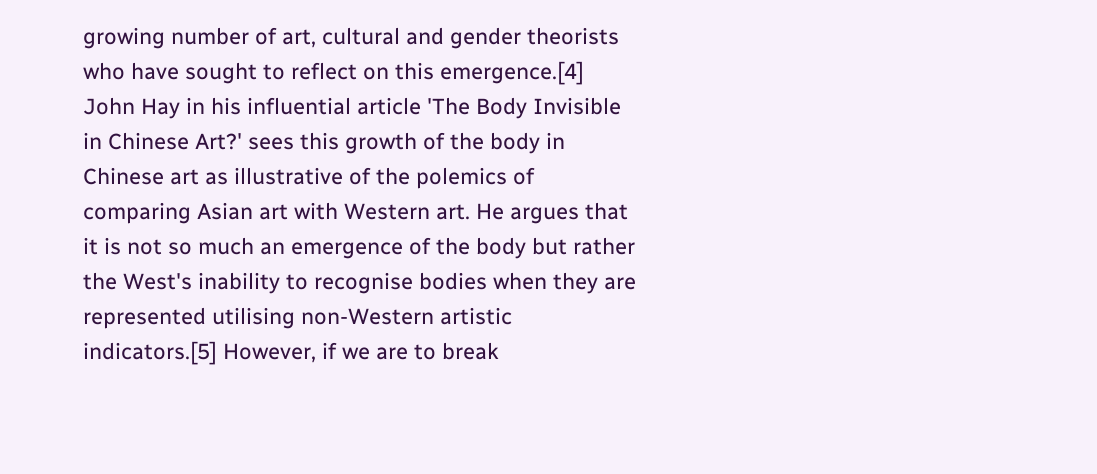growing number of art, cultural and gender theorists who have sought to reflect on this emergence.[4] John Hay in his influential article 'The Body Invisible in Chinese Art?' sees this growth of the body in Chinese art as illustrative of the polemics of comparing Asian art with Western art. He argues that it is not so much an emergence of the body but rather the West's inability to recognise bodies when they are represented utilising non-Western artistic indicators.[5] However, if we are to break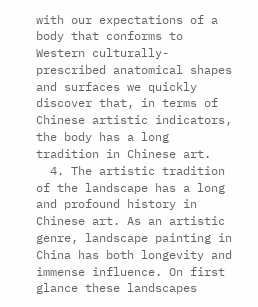with our expectations of a body that conforms to Western culturally-prescribed anatomical shapes and surfaces we quickly discover that, in terms of Chinese artistic indicators, the body has a long tradition in Chinese art.
  4. The artistic tradition of the landscape has a long and profound history in Chinese art. As an artistic genre, landscape painting in China has both longevity and immense influence. On first glance these landscapes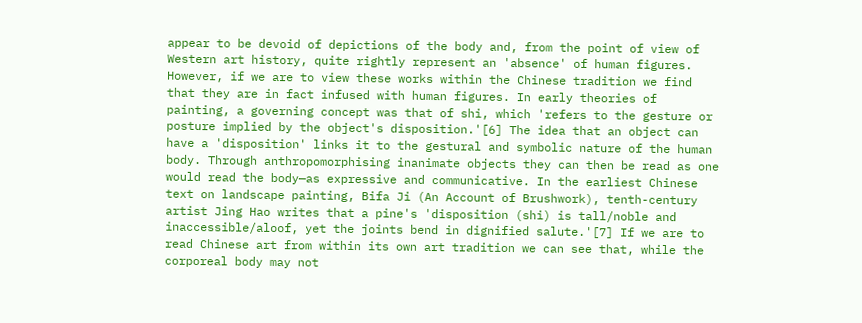appear to be devoid of depictions of the body and, from the point of view of Western art history, quite rightly represent an 'absence' of human figures. However, if we are to view these works within the Chinese tradition we find that they are in fact infused with human figures. In early theories of painting, a governing concept was that of shi, which 'refers to the gesture or posture implied by the object's disposition.'[6] The idea that an object can have a 'disposition' links it to the gestural and symbolic nature of the human body. Through anthropomorphising inanimate objects they can then be read as one would read the body—as expressive and communicative. In the earliest Chinese text on landscape painting, Bifa Ji (An Account of Brushwork), tenth-century artist Jing Hao writes that a pine's 'disposition (shi) is tall/noble and inaccessible/aloof, yet the joints bend in dignified salute.'[7] If we are to read Chinese art from within its own art tradition we can see that, while the corporeal body may not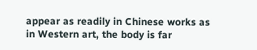appear as readily in Chinese works as in Western art, the body is far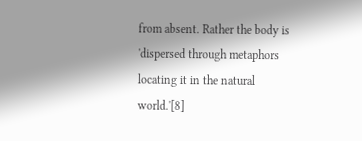from absent. Rather the body is 'dispersed through metaphors locating it in the natural world.'[8]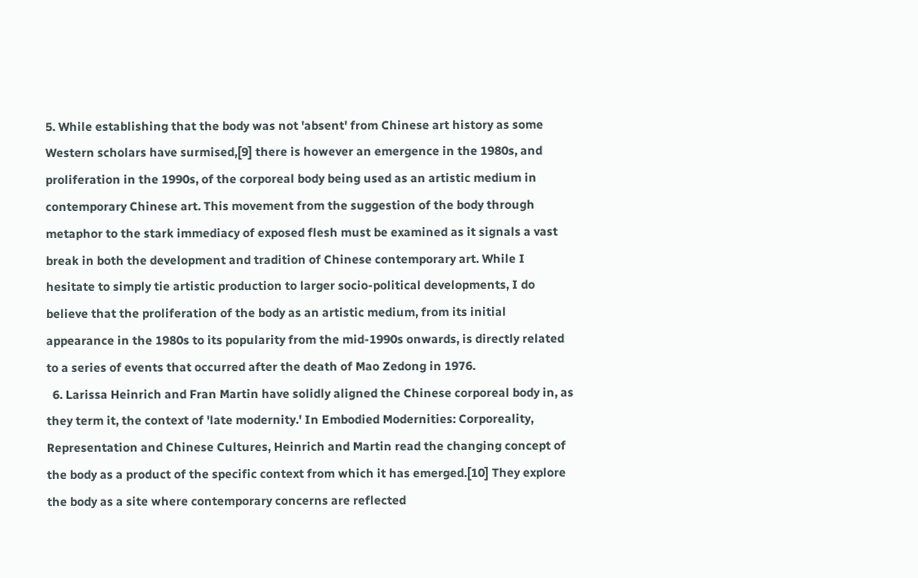5. While establishing that the body was not 'absent' from Chinese art history as some Western scholars have surmised,[9] there is however an emergence in the 1980s, and proliferation in the 1990s, of the corporeal body being used as an artistic medium in contemporary Chinese art. This movement from the suggestion of the body through metaphor to the stark immediacy of exposed flesh must be examined as it signals a vast break in both the development and tradition of Chinese contemporary art. While I hesitate to simply tie artistic production to larger socio-political developments, I do believe that the proliferation of the body as an artistic medium, from its initial appearance in the 1980s to its popularity from the mid-1990s onwards, is directly related to a series of events that occurred after the death of Mao Zedong in 1976.
  6. Larissa Heinrich and Fran Martin have solidly aligned the Chinese corporeal body in, as they term it, the context of 'late modernity.' In Embodied Modernities: Corporeality, Representation and Chinese Cultures, Heinrich and Martin read the changing concept of the body as a product of the specific context from which it has emerged.[10] They explore the body as a site where contemporary concerns are reflected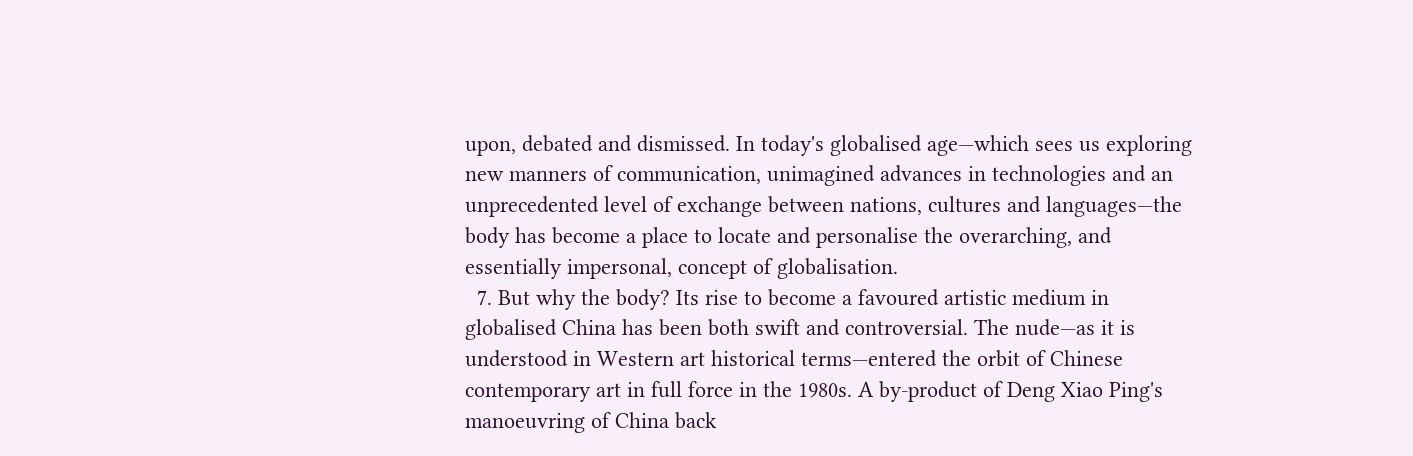upon, debated and dismissed. In today's globalised age—which sees us exploring new manners of communication, unimagined advances in technologies and an unprecedented level of exchange between nations, cultures and languages—the body has become a place to locate and personalise the overarching, and essentially impersonal, concept of globalisation.
  7. But why the body? Its rise to become a favoured artistic medium in globalised China has been both swift and controversial. The nude—as it is understood in Western art historical terms—entered the orbit of Chinese contemporary art in full force in the 1980s. A by-product of Deng Xiao Ping's manoeuvring of China back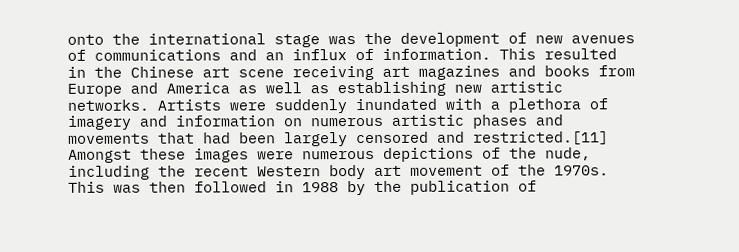onto the international stage was the development of new avenues of communications and an influx of information. This resulted in the Chinese art scene receiving art magazines and books from Europe and America as well as establishing new artistic networks. Artists were suddenly inundated with a plethora of imagery and information on numerous artistic phases and movements that had been largely censored and restricted.[11] Amongst these images were numerous depictions of the nude, including the recent Western body art movement of the 1970s. This was then followed in 1988 by the publication of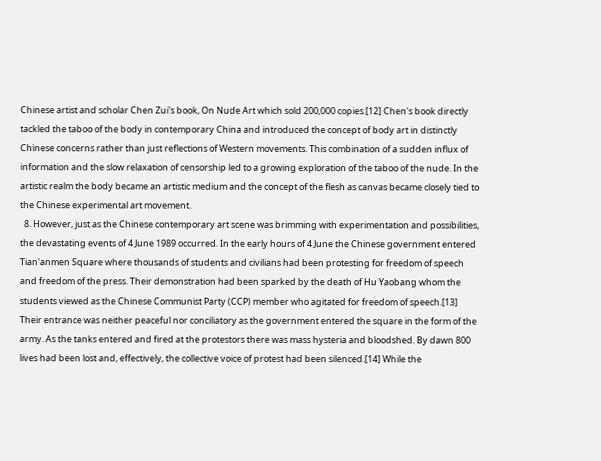Chinese artist and scholar Chen Zui's book, On Nude Art which sold 200,000 copies.[12] Chen's book directly tackled the taboo of the body in contemporary China and introduced the concept of body art in distinctly Chinese concerns rather than just reflections of Western movements. This combination of a sudden influx of information and the slow relaxation of censorship led to a growing exploration of the taboo of the nude. In the artistic realm the body became an artistic medium and the concept of the flesh as canvas became closely tied to the Chinese experimental art movement.
  8. However, just as the Chinese contemporary art scene was brimming with experimentation and possibilities, the devastating events of 4 June 1989 occurred. In the early hours of 4 June the Chinese government entered Tian'anmen Square where thousands of students and civilians had been protesting for freedom of speech and freedom of the press. Their demonstration had been sparked by the death of Hu Yaobang whom the students viewed as the Chinese Communist Party (CCP) member who agitated for freedom of speech.[13] Their entrance was neither peaceful nor conciliatory as the government entered the square in the form of the army. As the tanks entered and fired at the protestors there was mass hysteria and bloodshed. By dawn 800 lives had been lost and, effectively, the collective voice of protest had been silenced.[14] While the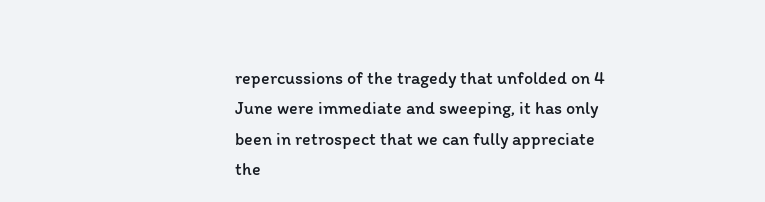repercussions of the tragedy that unfolded on 4 June were immediate and sweeping, it has only been in retrospect that we can fully appreciate the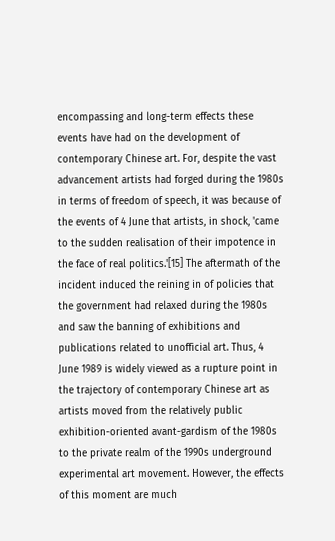encompassing and long-term effects these events have had on the development of contemporary Chinese art. For, despite the vast advancement artists had forged during the 1980s in terms of freedom of speech, it was because of the events of 4 June that artists, in shock, 'came to the sudden realisation of their impotence in the face of real politics.'[15] The aftermath of the incident induced the reining in of policies that the government had relaxed during the 1980s and saw the banning of exhibitions and publications related to unofficial art. Thus, 4 June 1989 is widely viewed as a rupture point in the trajectory of contemporary Chinese art as artists moved from the relatively public exhibition-oriented avant-gardism of the 1980s to the private realm of the 1990s underground experimental art movement. However, the effects of this moment are much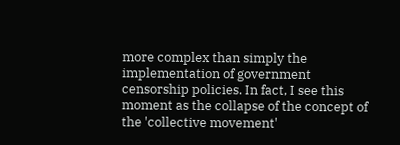more complex than simply the implementation of government censorship policies. In fact, I see this moment as the collapse of the concept of the 'collective movement'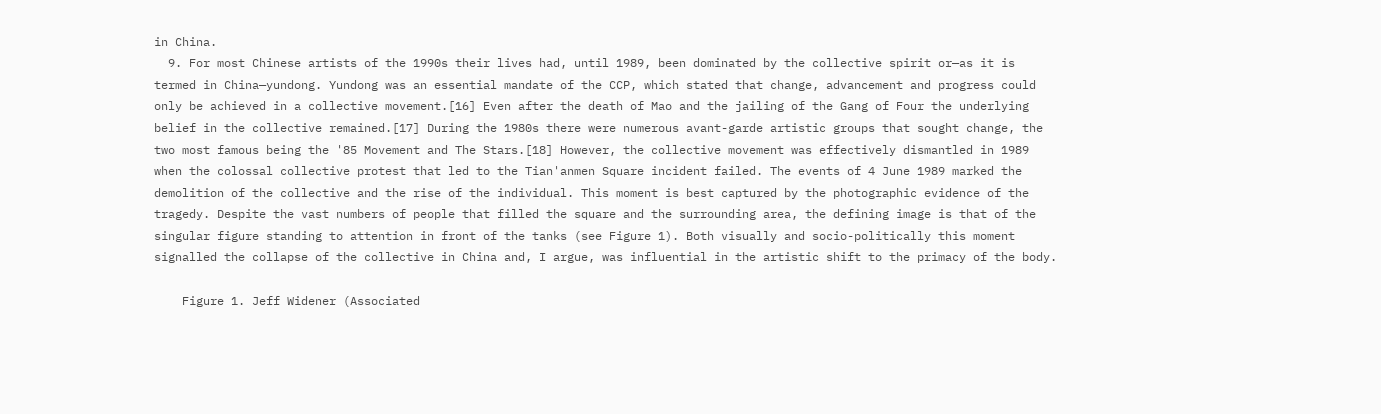in China.
  9. For most Chinese artists of the 1990s their lives had, until 1989, been dominated by the collective spirit or—as it is termed in China—yundong. Yundong was an essential mandate of the CCP, which stated that change, advancement and progress could only be achieved in a collective movement.[16] Even after the death of Mao and the jailing of the Gang of Four the underlying belief in the collective remained.[17] During the 1980s there were numerous avant-garde artistic groups that sought change, the two most famous being the '85 Movement and The Stars.[18] However, the collective movement was effectively dismantled in 1989 when the colossal collective protest that led to the Tian'anmen Square incident failed. The events of 4 June 1989 marked the demolition of the collective and the rise of the individual. This moment is best captured by the photographic evidence of the tragedy. Despite the vast numbers of people that filled the square and the surrounding area, the defining image is that of the singular figure standing to attention in front of the tanks (see Figure 1). Both visually and socio-politically this moment signalled the collapse of the collective in China and, I argue, was influential in the artistic shift to the primacy of the body.

    Figure 1. Jeff Widener (Associated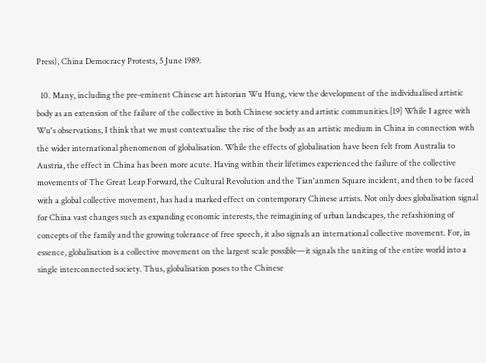Press), China Democracy Protests, 5 June 1989.

  10. Many, including the pre-eminent Chinese art historian Wu Hung, view the development of the individualised artistic body as an extension of the failure of the collective in both Chinese society and artistic communities.[19] While I agree with Wu's observations, I think that we must contextualise the rise of the body as an artistic medium in China in connection with the wider international phenomenon of globalisation. While the effects of globalisation have been felt from Australia to Austria, the effect in China has been more acute. Having within their lifetimes experienced the failure of the collective movements of The Great Leap Forward, the Cultural Revolution and the Tian'anmen Square incident, and then to be faced with a global collective movement, has had a marked effect on contemporary Chinese artists. Not only does globalisation signal for China vast changes such as expanding economic interests, the reimagining of urban landscapes, the refashioning of concepts of the family and the growing tolerance of free speech, it also signals an international collective movement. For, in essence, globalisation is a collective movement on the largest scale possible—it signals the uniting of the entire world into a single interconnected society. Thus, globalisation poses to the Chinese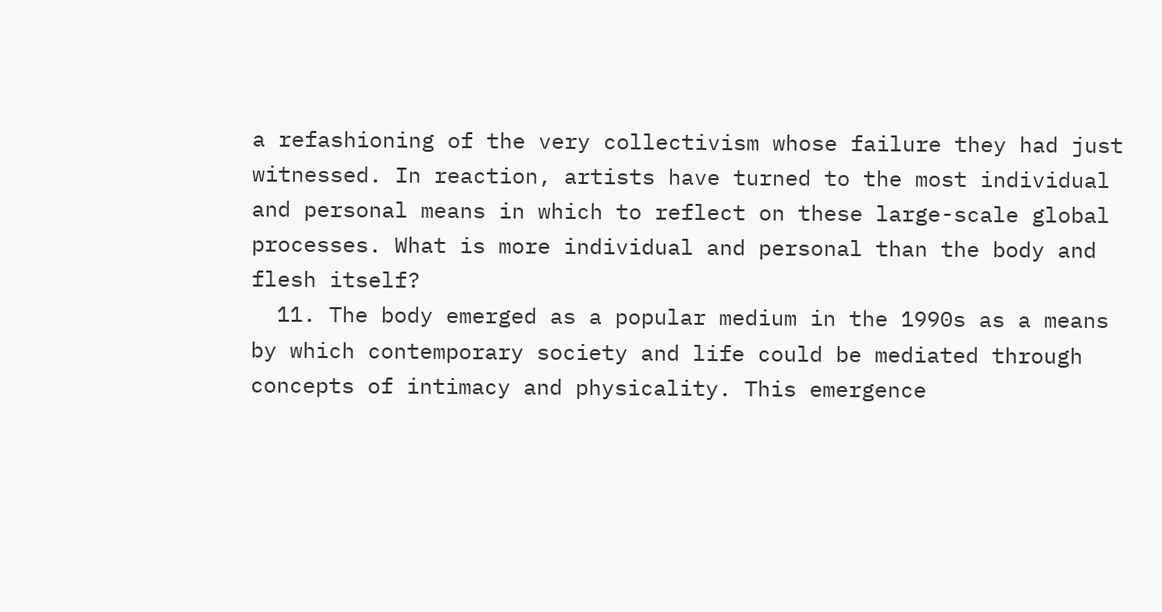a refashioning of the very collectivism whose failure they had just witnessed. In reaction, artists have turned to the most individual and personal means in which to reflect on these large-scale global processes. What is more individual and personal than the body and flesh itself?
  11. The body emerged as a popular medium in the 1990s as a means by which contemporary society and life could be mediated through concepts of intimacy and physicality. This emergence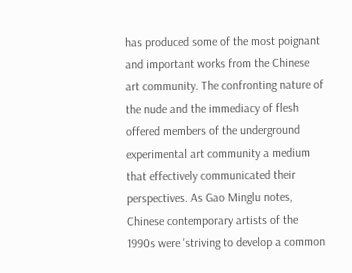has produced some of the most poignant and important works from the Chinese art community. The confronting nature of the nude and the immediacy of flesh offered members of the underground experimental art community a medium that effectively communicated their perspectives. As Gao Minglu notes, Chinese contemporary artists of the 1990s were 'striving to develop a common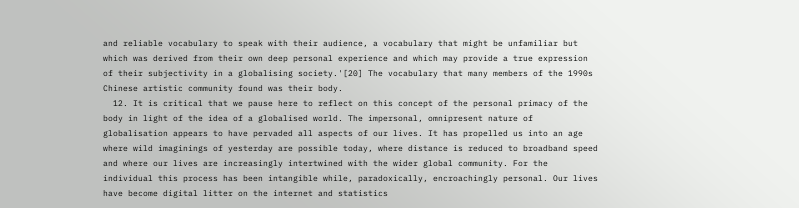and reliable vocabulary to speak with their audience, a vocabulary that might be unfamiliar but which was derived from their own deep personal experience and which may provide a true expression of their subjectivity in a globalising society.'[20] The vocabulary that many members of the 1990s Chinese artistic community found was their body.
  12. It is critical that we pause here to reflect on this concept of the personal primacy of the body in light of the idea of a globalised world. The impersonal, omnipresent nature of globalisation appears to have pervaded all aspects of our lives. It has propelled us into an age where wild imaginings of yesterday are possible today, where distance is reduced to broadband speed and where our lives are increasingly intertwined with the wider global community. For the individual this process has been intangible while, paradoxically, encroachingly personal. Our lives have become digital litter on the internet and statistics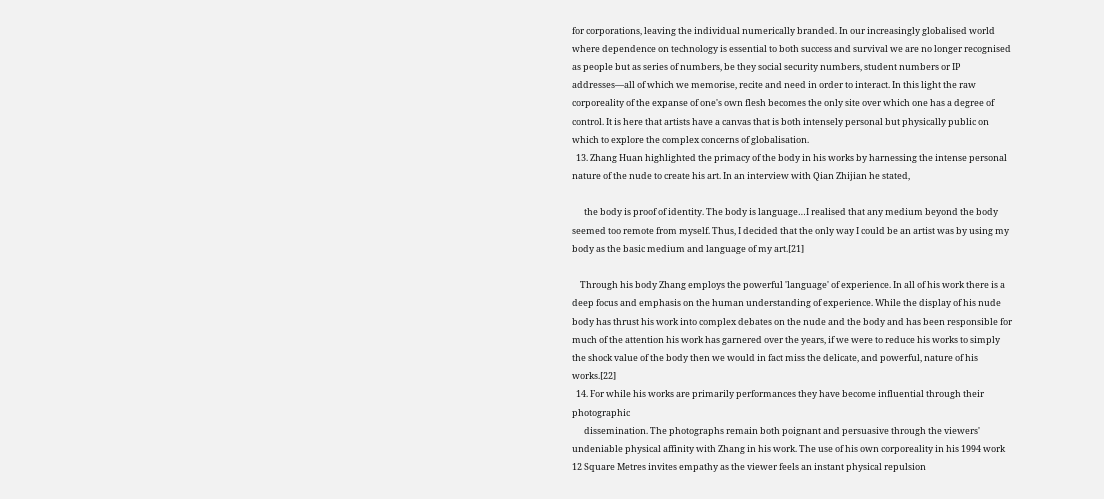for corporations, leaving the individual numerically branded. In our increasingly globalised world where dependence on technology is essential to both success and survival we are no longer recognised as people but as series of numbers, be they social security numbers, student numbers or IP addresses—all of which we memorise, recite and need in order to interact. In this light the raw corporeality of the expanse of one's own flesh becomes the only site over which one has a degree of control. It is here that artists have a canvas that is both intensely personal but physically public on which to explore the complex concerns of globalisation.
  13. Zhang Huan highlighted the primacy of the body in his works by harnessing the intense personal nature of the nude to create his art. In an interview with Qian Zhijian he stated,

      the body is proof of identity. The body is language…I realised that any medium beyond the body seemed too remote from myself. Thus, I decided that the only way I could be an artist was by using my body as the basic medium and language of my art.[21]

    Through his body Zhang employs the powerful 'language' of experience. In all of his work there is a deep focus and emphasis on the human understanding of experience. While the display of his nude body has thrust his work into complex debates on the nude and the body and has been responsible for much of the attention his work has garnered over the years, if we were to reduce his works to simply the shock value of the body then we would in fact miss the delicate, and powerful, nature of his works.[22]
  14. For while his works are primarily performances they have become influential through their photographic
      dissemination. The photographs remain both poignant and persuasive through the viewers' undeniable physical affinity with Zhang in his work. The use of his own corporeality in his 1994 work 12 Square Metres invites empathy as the viewer feels an instant physical repulsion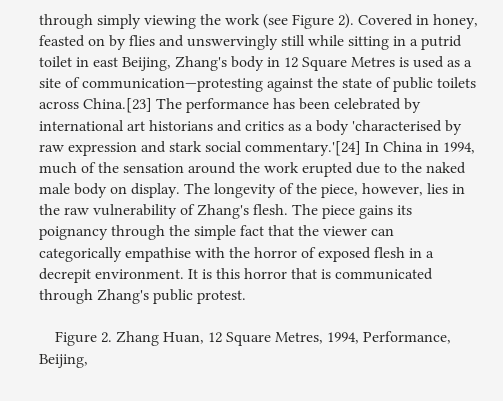through simply viewing the work (see Figure 2). Covered in honey, feasted on by flies and unswervingly still while sitting in a putrid toilet in east Beijing, Zhang's body in 12 Square Metres is used as a site of communication—protesting against the state of public toilets across China.[23] The performance has been celebrated by international art historians and critics as a body 'characterised by raw expression and stark social commentary.'[24] In China in 1994, much of the sensation around the work erupted due to the naked male body on display. The longevity of the piece, however, lies in the raw vulnerability of Zhang's flesh. The piece gains its poignancy through the simple fact that the viewer can categorically empathise with the horror of exposed flesh in a decrepit environment. It is this horror that is communicated through Zhang's public protest.

    Figure 2. Zhang Huan, 12 Square Metres, 1994, Performance, Beijing,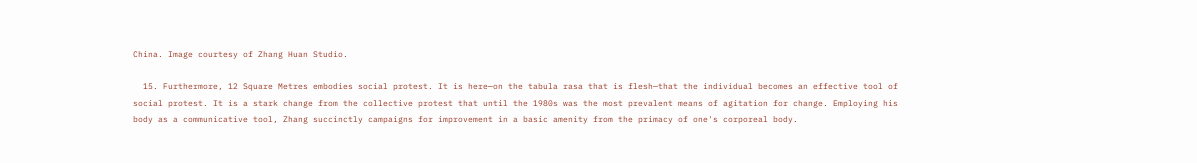China. Image courtesy of Zhang Huan Studio.

  15. Furthermore, 12 Square Metres embodies social protest. It is here—on the tabula rasa that is flesh—that the individual becomes an effective tool of social protest. It is a stark change from the collective protest that until the 1980s was the most prevalent means of agitation for change. Employing his body as a communicative tool, Zhang succinctly campaigns for improvement in a basic amenity from the primacy of one's corporeal body.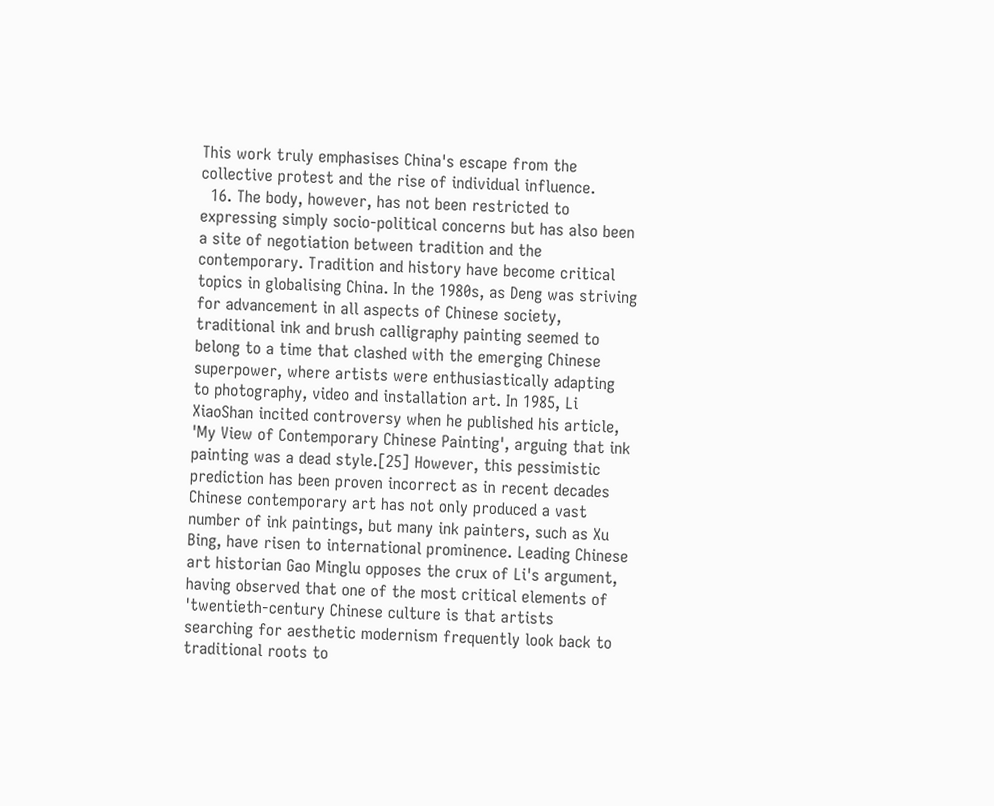This work truly emphasises China's escape from the collective protest and the rise of individual influence.
  16. The body, however, has not been restricted to expressing simply socio-political concerns but has also been a site of negotiation between tradition and the contemporary. Tradition and history have become critical topics in globalising China. In the 1980s, as Deng was striving for advancement in all aspects of Chinese society, traditional ink and brush calligraphy painting seemed to belong to a time that clashed with the emerging Chinese superpower, where artists were enthusiastically adapting to photography, video and installation art. In 1985, Li XiaoShan incited controversy when he published his article, 'My View of Contemporary Chinese Painting', arguing that ink painting was a dead style.[25] However, this pessimistic prediction has been proven incorrect as in recent decades Chinese contemporary art has not only produced a vast number of ink paintings, but many ink painters, such as Xu Bing, have risen to international prominence. Leading Chinese art historian Gao Minglu opposes the crux of Li's argument, having observed that one of the most critical elements of 'twentieth-century Chinese culture is that artists searching for aesthetic modernism frequently look back to traditional roots to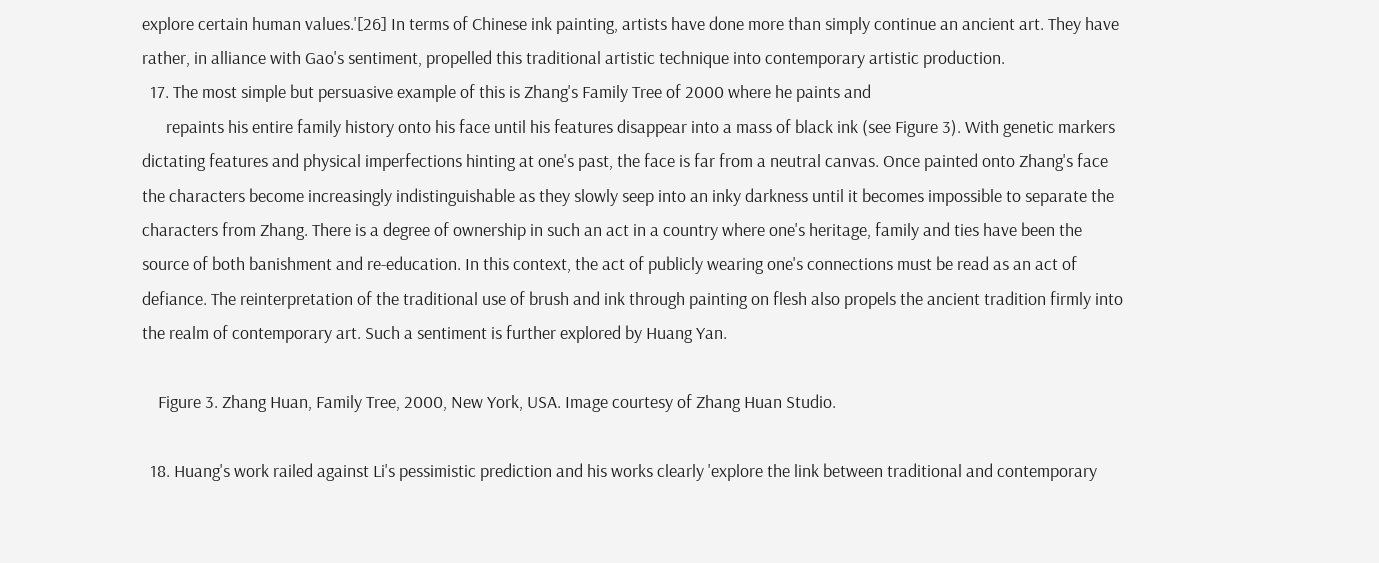explore certain human values.'[26] In terms of Chinese ink painting, artists have done more than simply continue an ancient art. They have rather, in alliance with Gao's sentiment, propelled this traditional artistic technique into contemporary artistic production.
  17. The most simple but persuasive example of this is Zhang's Family Tree of 2000 where he paints and
      repaints his entire family history onto his face until his features disappear into a mass of black ink (see Figure 3). With genetic markers dictating features and physical imperfections hinting at one's past, the face is far from a neutral canvas. Once painted onto Zhang's face the characters become increasingly indistinguishable as they slowly seep into an inky darkness until it becomes impossible to separate the characters from Zhang. There is a degree of ownership in such an act in a country where one's heritage, family and ties have been the source of both banishment and re-education. In this context, the act of publicly wearing one's connections must be read as an act of defiance. The reinterpretation of the traditional use of brush and ink through painting on flesh also propels the ancient tradition firmly into the realm of contemporary art. Such a sentiment is further explored by Huang Yan.

    Figure 3. Zhang Huan, Family Tree, 2000, New York, USA. Image courtesy of Zhang Huan Studio.

  18. Huang's work railed against Li's pessimistic prediction and his works clearly 'explore the link between traditional and contemporary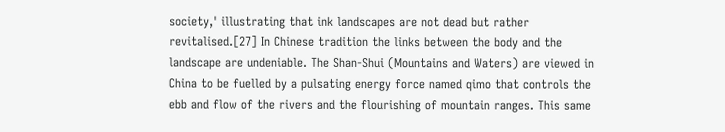society,' illustrating that ink landscapes are not dead but rather revitalised.[27] In Chinese tradition the links between the body and the landscape are undeniable. The Shan-Shui (Mountains and Waters) are viewed in China to be fuelled by a pulsating energy force named qimo that controls the ebb and flow of the rivers and the flourishing of mountain ranges. This same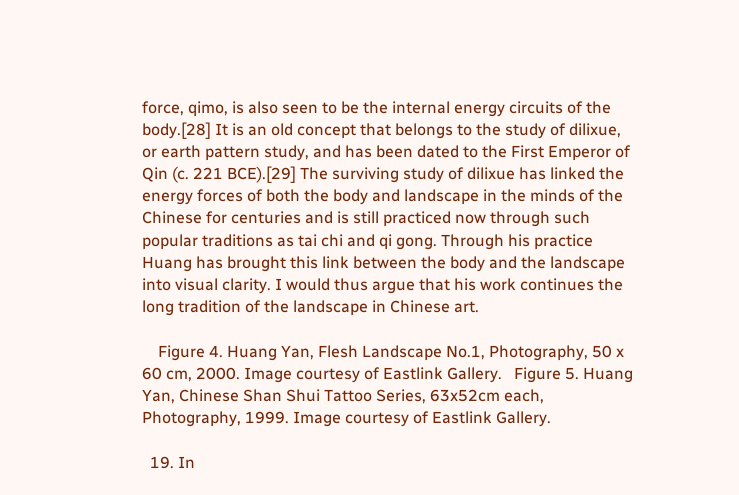force, qimo, is also seen to be the internal energy circuits of the body.[28] It is an old concept that belongs to the study of dilixue, or earth pattern study, and has been dated to the First Emperor of Qin (c. 221 BCE).[29] The surviving study of dilixue has linked the energy forces of both the body and landscape in the minds of the Chinese for centuries and is still practiced now through such popular traditions as tai chi and qi gong. Through his practice Huang has brought this link between the body and the landscape into visual clarity. I would thus argue that his work continues the long tradition of the landscape in Chinese art.

    Figure 4. Huang Yan, Flesh Landscape No.1, Photography, 50 x 60 cm, 2000. Image courtesy of Eastlink Gallery.   Figure 5. Huang Yan, Chinese Shan Shui Tattoo Series, 63x52cm each, Photography, 1999. Image courtesy of Eastlink Gallery.

  19. In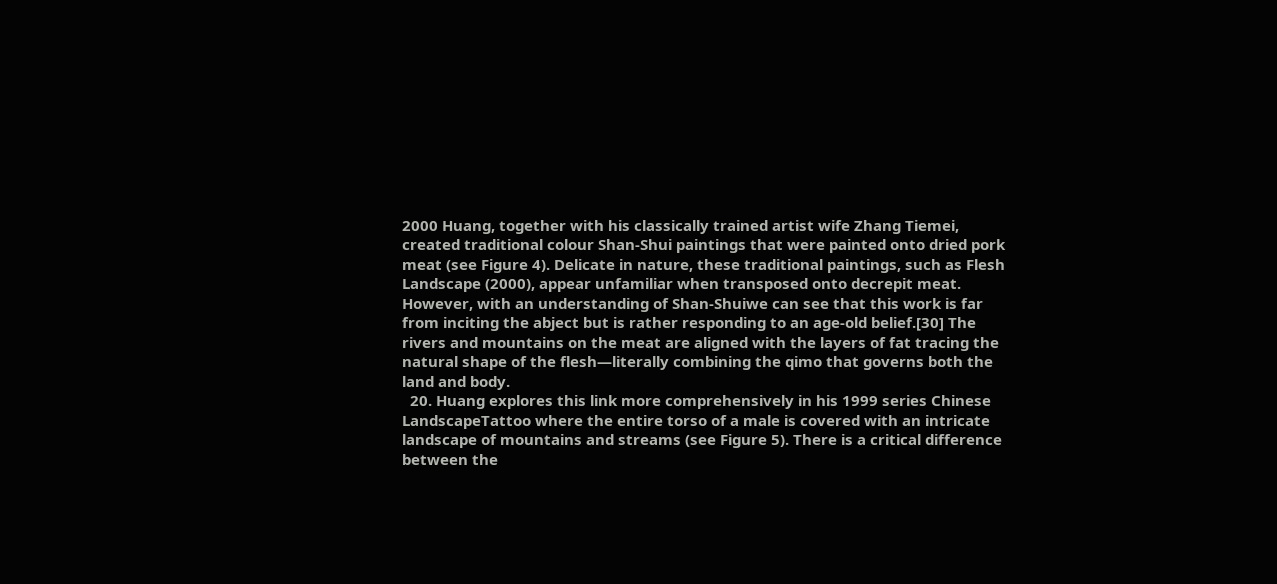2000 Huang, together with his classically trained artist wife Zhang Tiemei, created traditional colour Shan-Shui paintings that were painted onto dried pork meat (see Figure 4). Delicate in nature, these traditional paintings, such as Flesh Landscape (2000), appear unfamiliar when transposed onto decrepit meat. However, with an understanding of Shan-Shuiwe can see that this work is far from inciting the abject but is rather responding to an age-old belief.[30] The rivers and mountains on the meat are aligned with the layers of fat tracing the natural shape of the flesh—literally combining the qimo that governs both the land and body.
  20. Huang explores this link more comprehensively in his 1999 series Chinese LandscapeTattoo where the entire torso of a male is covered with an intricate landscape of mountains and streams (see Figure 5). There is a critical difference between the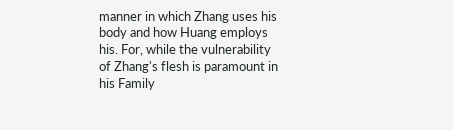manner in which Zhang uses his body and how Huang employs his. For, while the vulnerability of Zhang's flesh is paramount in his Family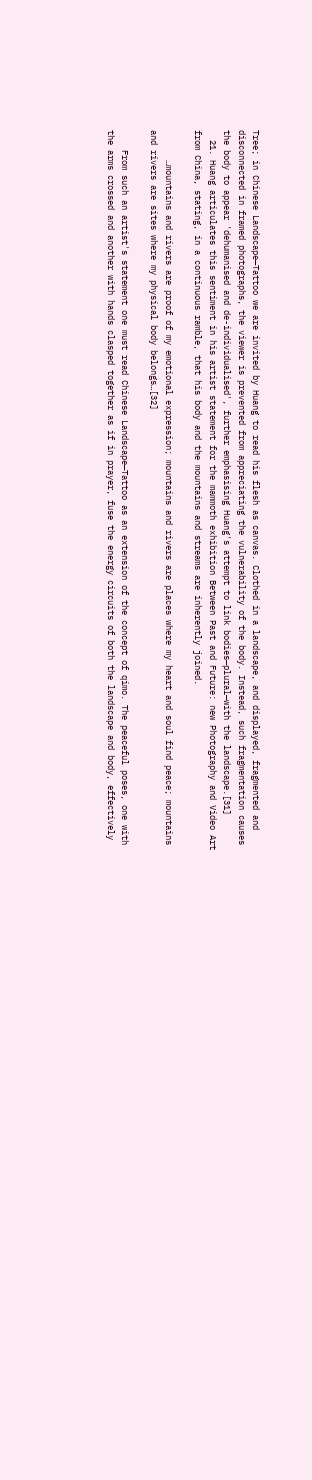Tree; in Chinese Landscape—Tattoo we are invited by Huang to read his flesh as canvas. Clothed in a landscape, and displayed, fragmented and disconnected in framed photographs, the viewer is prevented from appreciating the vulnerability of the body. Instead, such fragmentation causes the body to appear 'dehumanised and de-individualised', further emphasising Huang's attempt to link bodies—plural—with the landscape.[31]
  21. Huang articulates this sentiment in his artist statement for the mammoth exhibition Between Past and Future: new Photography and Video Art from China, stating, in a continuous ramble, that his body and the mountains and streams are inherently joined.

      …mountains and rivers are proof of my emotional expression; mountains and rivers are places where my heart and soul find peace; mountains and rivers are sites where my physical body belongs…[32]

    From such an artist's statement one must read Chinese Landscape—Tattoo as an extension of the concept of qimo. The peaceful poses, one with the arms crossed and another with hands clasped together as if in prayer, fuse the energy circuits of both the landscape and body, effectively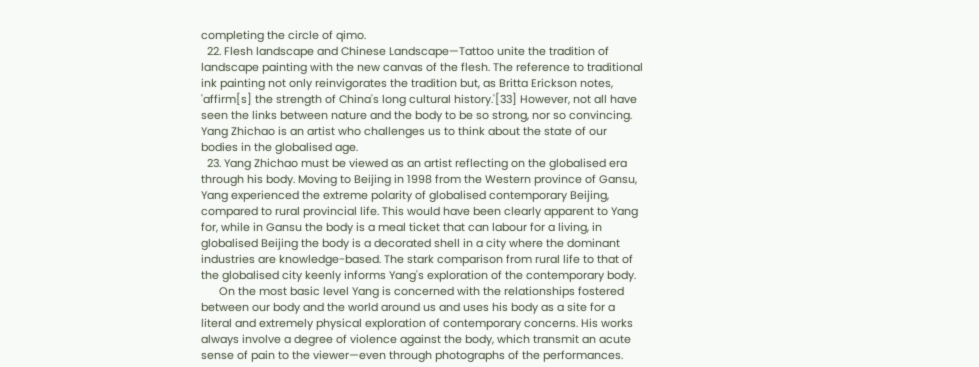completing the circle of qimo.
  22. Flesh landscape and Chinese Landscape—Tattoo unite the tradition of landscape painting with the new canvas of the flesh. The reference to traditional ink painting not only reinvigorates the tradition but, as Britta Erickson notes, 'affirm[s] the strength of China's long cultural history.'[33] However, not all have seen the links between nature and the body to be so strong, nor so convincing. Yang Zhichao is an artist who challenges us to think about the state of our bodies in the globalised age.
  23. Yang Zhichao must be viewed as an artist reflecting on the globalised era through his body. Moving to Beijing in 1998 from the Western province of Gansu, Yang experienced the extreme polarity of globalised contemporary Beijing, compared to rural provincial life. This would have been clearly apparent to Yang for, while in Gansu the body is a meal ticket that can labour for a living, in globalised Beijing the body is a decorated shell in a city where the dominant industries are knowledge-based. The stark comparison from rural life to that of the globalised city keenly informs Yang's exploration of the contemporary body.
      On the most basic level Yang is concerned with the relationships fostered between our body and the world around us and uses his body as a site for a literal and extremely physical exploration of contemporary concerns. His works always involve a degree of violence against the body, which transmit an acute sense of pain to the viewer—even through photographs of the performances.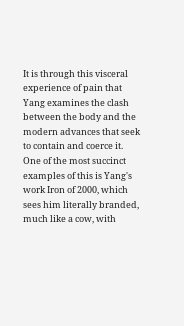It is through this visceral experience of pain that Yang examines the clash between the body and the modern advances that seek to contain and coerce it. One of the most succinct examples of this is Yang's work Iron of 2000, which sees him literally branded, much like a cow, with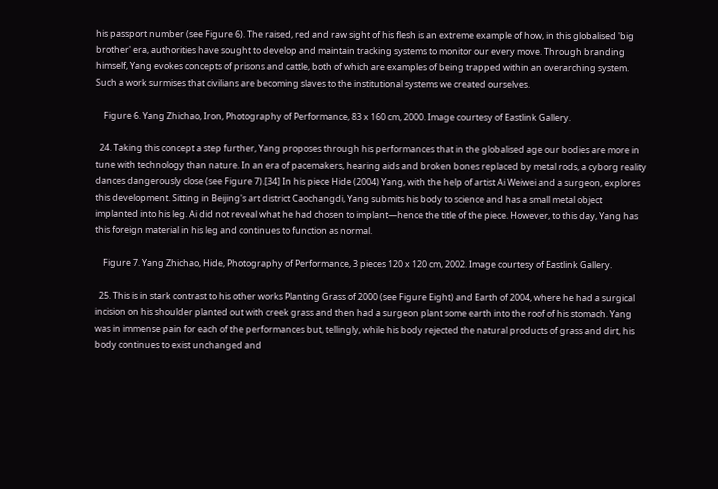his passport number (see Figure 6). The raised, red and raw sight of his flesh is an extreme example of how, in this globalised 'big brother' era, authorities have sought to develop and maintain tracking systems to monitor our every move. Through branding himself, Yang evokes concepts of prisons and cattle, both of which are examples of being trapped within an overarching system. Such a work surmises that civilians are becoming slaves to the institutional systems we created ourselves.

    Figure 6. Yang Zhichao, Iron, Photography of Performance, 83 x 160 cm, 2000. Image courtesy of Eastlink Gallery.

  24. Taking this concept a step further, Yang proposes through his performances that in the globalised age our bodies are more in tune with technology than nature. In an era of pacemakers, hearing aids and broken bones replaced by metal rods, a cyborg reality dances dangerously close (see Figure 7).[34] In his piece Hide (2004) Yang, with the help of artist Ai Weiwei and a surgeon, explores this development. Sitting in Beijing's art district Caochangdi, Yang submits his body to science and has a small metal object implanted into his leg. Ai did not reveal what he had chosen to implant—hence the title of the piece. However, to this day, Yang has this foreign material in his leg and continues to function as normal.

    Figure 7. Yang Zhichao, Hide, Photography of Performance, 3 pieces 120 x 120 cm, 2002. Image courtesy of Eastlink Gallery.

  25. This is in stark contrast to his other works Planting Grass of 2000 (see Figure Eight) and Earth of 2004, where he had a surgical incision on his shoulder planted out with creek grass and then had a surgeon plant some earth into the roof of his stomach. Yang was in immense pain for each of the performances but, tellingly, while his body rejected the natural products of grass and dirt, his body continues to exist unchanged and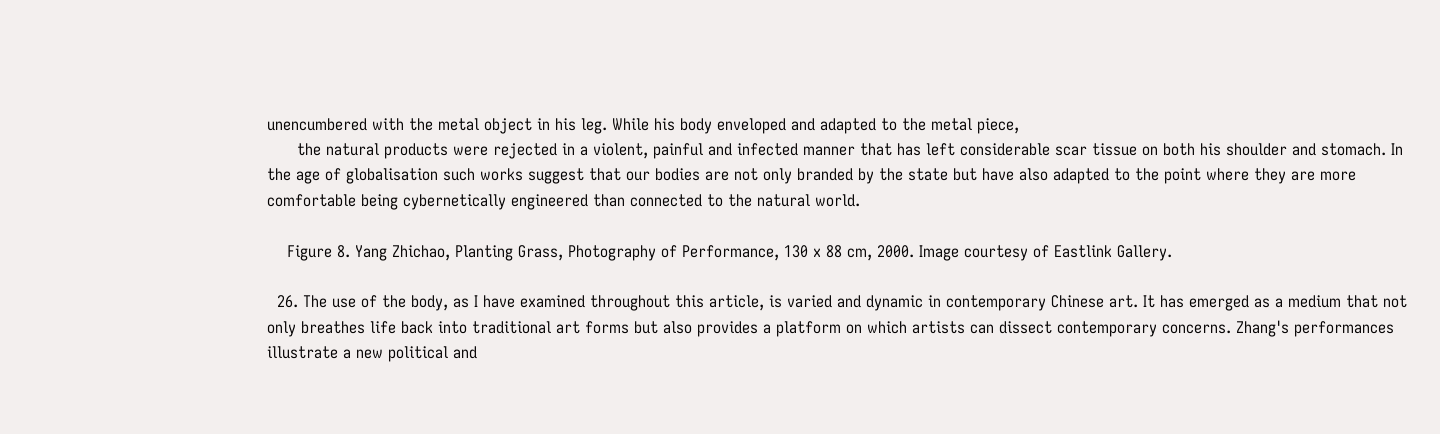unencumbered with the metal object in his leg. While his body enveloped and adapted to the metal piece,
      the natural products were rejected in a violent, painful and infected manner that has left considerable scar tissue on both his shoulder and stomach. In the age of globalisation such works suggest that our bodies are not only branded by the state but have also adapted to the point where they are more comfortable being cybernetically engineered than connected to the natural world.

    Figure 8. Yang Zhichao, Planting Grass, Photography of Performance, 130 x 88 cm, 2000. Image courtesy of Eastlink Gallery.

  26. The use of the body, as I have examined throughout this article, is varied and dynamic in contemporary Chinese art. It has emerged as a medium that not only breathes life back into traditional art forms but also provides a platform on which artists can dissect contemporary concerns. Zhang's performances illustrate a new political and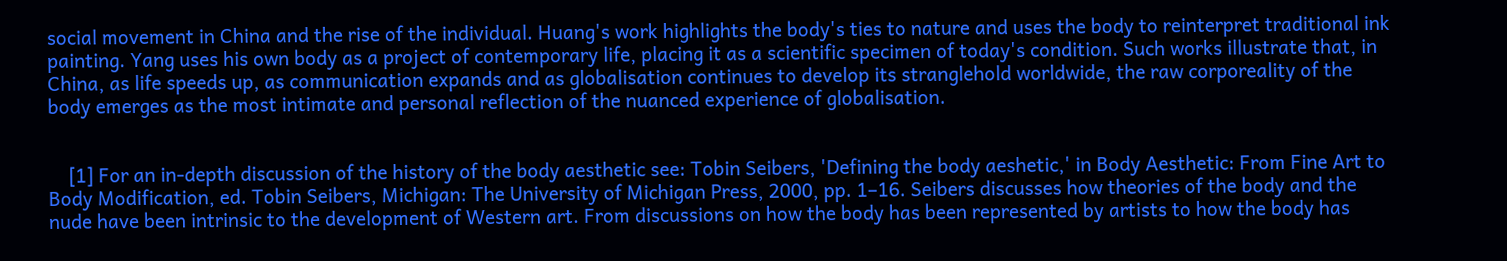social movement in China and the rise of the individual. Huang's work highlights the body's ties to nature and uses the body to reinterpret traditional ink painting. Yang uses his own body as a project of contemporary life, placing it as a scientific specimen of today's condition. Such works illustrate that, in China, as life speeds up, as communication expands and as globalisation continues to develop its stranglehold worldwide, the raw corporeality of the body emerges as the most intimate and personal reflection of the nuanced experience of globalisation.


    [1] For an in-depth discussion of the history of the body aesthetic see: Tobin Seibers, 'Defining the body aeshetic,' in Body Aesthetic: From Fine Art to Body Modification, ed. Tobin Seibers, Michigan: The University of Michigan Press, 2000, pp. 1–16. Seibers discusses how theories of the body and the nude have been intrinsic to the development of Western art. From discussions on how the body has been represented by artists to how the body has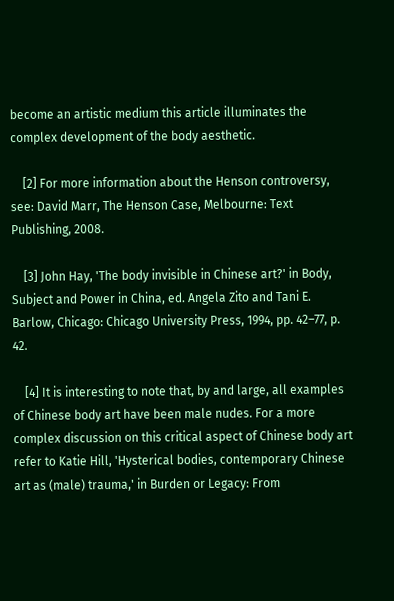become an artistic medium this article illuminates the complex development of the body aesthetic.

    [2] For more information about the Henson controversy, see: David Marr, The Henson Case, Melbourne: Text Publishing, 2008.

    [3] John Hay, 'The body invisible in Chinese art?' in Body, Subject and Power in China, ed. Angela Zito and Tani E. Barlow, Chicago: Chicago University Press, 1994, pp. 42–77, p. 42.

    [4] It is interesting to note that, by and large, all examples of Chinese body art have been male nudes. For a more complex discussion on this critical aspect of Chinese body art refer to Katie Hill, 'Hysterical bodies, contemporary Chinese art as (male) trauma,' in Burden or Legacy: From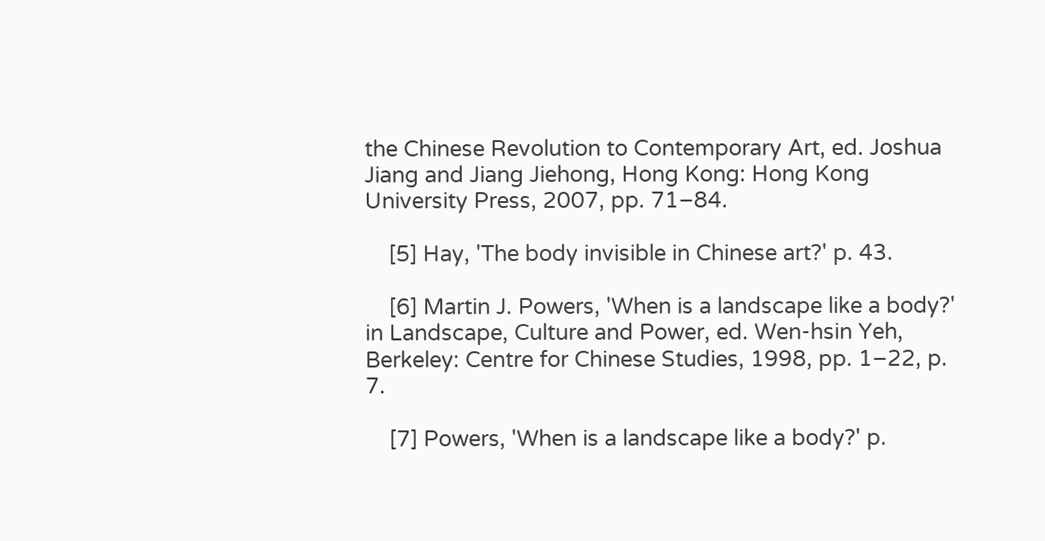the Chinese Revolution to Contemporary Art, ed. Joshua Jiang and Jiang Jiehong, Hong Kong: Hong Kong University Press, 2007, pp. 71–84.

    [5] Hay, 'The body invisible in Chinese art?' p. 43.

    [6] Martin J. Powers, 'When is a landscape like a body?' in Landscape, Culture and Power, ed. Wen-hsin Yeh, Berkeley: Centre for Chinese Studies, 1998, pp. 1–22, p. 7.

    [7] Powers, 'When is a landscape like a body?' p.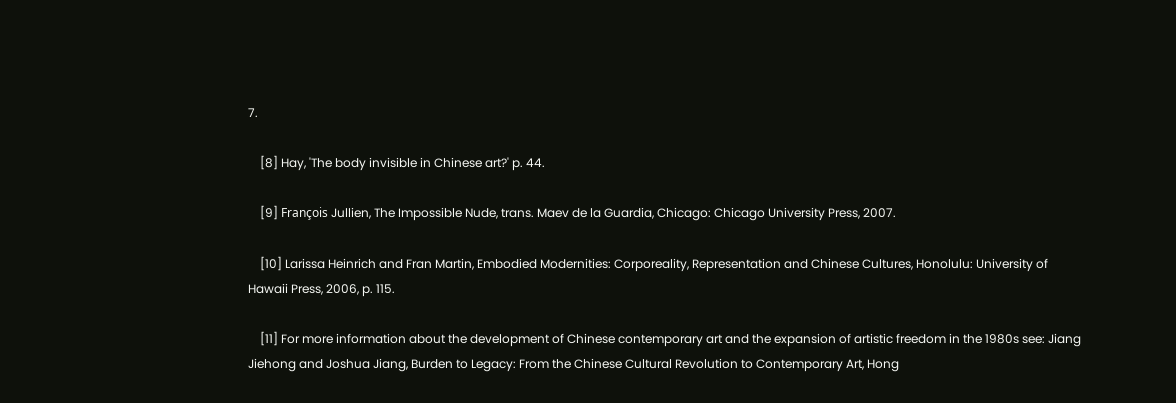7.

    [8] Hay, 'The body invisible in Chinese art?' p. 44.

    [9] François Jullien, The Impossible Nude, trans. Maev de la Guardia, Chicago: Chicago University Press, 2007.

    [10] Larissa Heinrich and Fran Martin, Embodied Modernities: Corporeality, Representation and Chinese Cultures, Honolulu: University of Hawaii Press, 2006, p. 115.

    [11] For more information about the development of Chinese contemporary art and the expansion of artistic freedom in the 1980s see: Jiang Jiehong and Joshua Jiang, Burden to Legacy: From the Chinese Cultural Revolution to Contemporary Art, Hong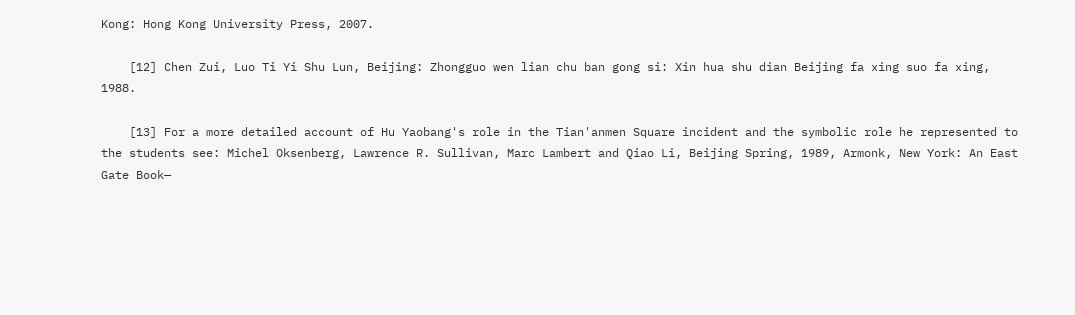Kong: Hong Kong University Press, 2007.

    [12] Chen Zui, Luo Ti Yi Shu Lun, Beijing: Zhongguo wen lian chu ban gong si: Xin hua shu dian Beijing fa xing suo fa xing, 1988.

    [13] For a more detailed account of Hu Yaobang's role in the Tian'anmen Square incident and the symbolic role he represented to the students see: Michel Oksenberg, Lawrence R. Sullivan, Marc Lambert and Qiao Li, Beijing Spring, 1989, Armonk, New York: An East Gate Book—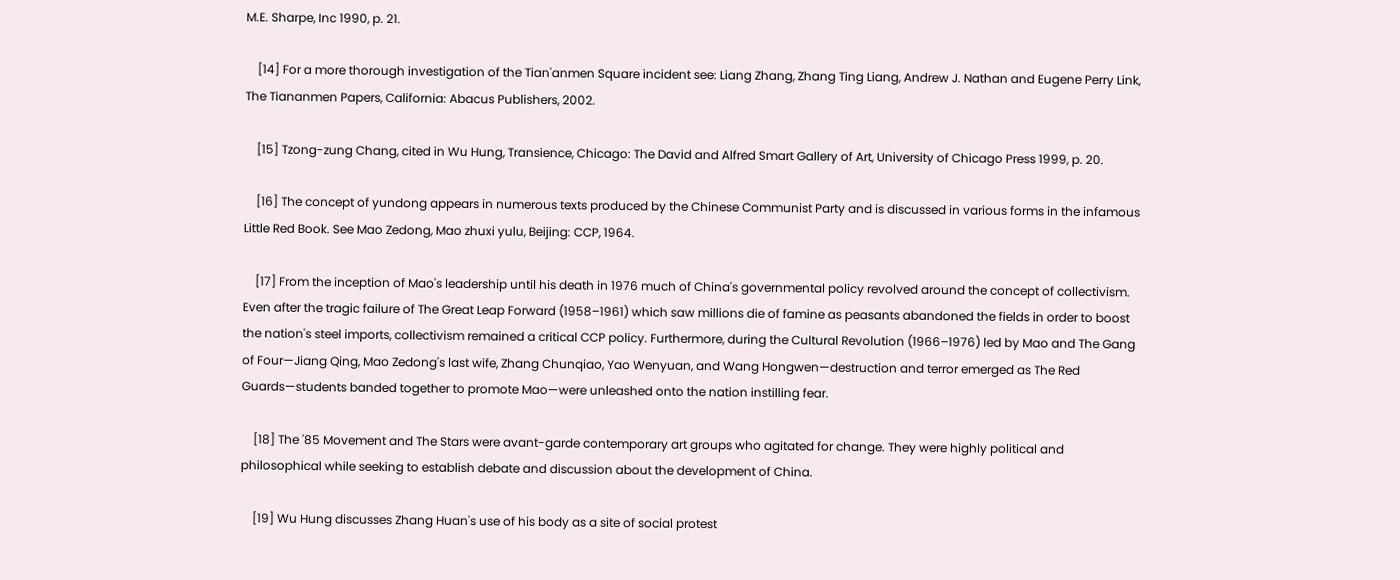M.E. Sharpe, Inc 1990, p. 21.

    [14] For a more thorough investigation of the Tian'anmen Square incident see: Liang Zhang, Zhang Ting Liang, Andrew J. Nathan and Eugene Perry Link, The Tiananmen Papers, California: Abacus Publishers, 2002.

    [15] Tzong-zung Chang, cited in Wu Hung, Transience, Chicago: The David and Alfred Smart Gallery of Art, University of Chicago Press 1999, p. 20.

    [16] The concept of yundong appears in numerous texts produced by the Chinese Communist Party and is discussed in various forms in the infamous Little Red Book. See Mao Zedong, Mao zhuxi yulu, Beijing: CCP, 1964.

    [17] From the inception of Mao's leadership until his death in 1976 much of China's governmental policy revolved around the concept of collectivism. Even after the tragic failure of The Great Leap Forward (1958–1961) which saw millions die of famine as peasants abandoned the fields in order to boost the nation's steel imports, collectivism remained a critical CCP policy. Furthermore, during the Cultural Revolution (1966–1976) led by Mao and The Gang of Four—Jiang Qing, Mao Zedong's last wife, Zhang Chunqiao, Yao Wenyuan, and Wang Hongwen—destruction and terror emerged as The Red Guards—students banded together to promote Mao—were unleashed onto the nation instilling fear.

    [18] The '85 Movement and The Stars were avant-garde contemporary art groups who agitated for change. They were highly political and philosophical while seeking to establish debate and discussion about the development of China.

    [19] Wu Hung discusses Zhang Huan's use of his body as a site of social protest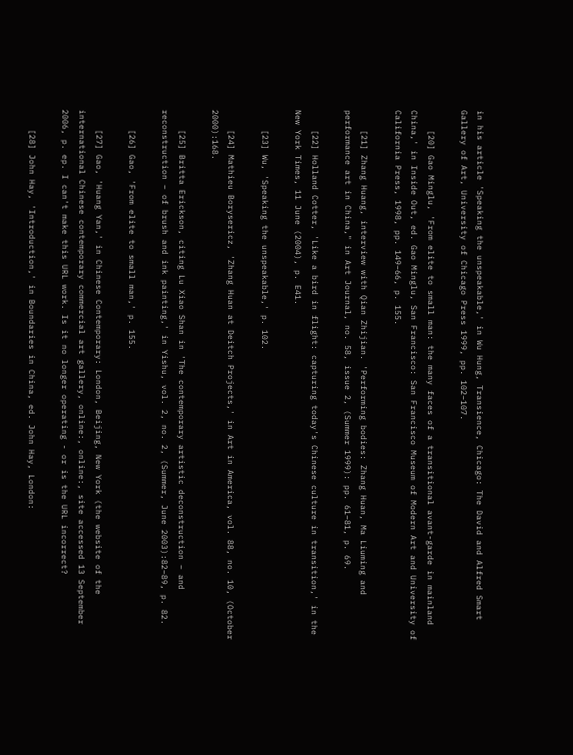in his article 'Speaking the unspeakable,' in Wu Hung, Transience, Chicago: The David and Alfred Smart Gallery of Art, University of Chicago Press 1999, pp. 102–107.

    [20] Gao Minglu, 'From elite to small man: the many faces of a transitional avant-garde in mainland China,' in Inside Out, ed. Gao Minglu, San Francisco: San Francisco Museum of Modern Art and University of California Press, 1998, pp. 149–66, p. 155.

    [21] Zhang Huang, interview with Qian Zhijian. 'Performing bodies: Zhang Huan, Ma Liuming and performance art in China," in Art Journal, no. 58, issue 2, (Summer 1999): pp. 61–81, p. 69.

    [22] Holland Cotter, 'Like a bird in flight: capturing today's Chinese culture in transition,' in the New York Times, 11 June (2004), p. E41.

    [23] Wu, 'Speaking the unspeakable,' p. 102.

    [24] Mathieu Borysericz, 'Zhang Huan at Deitch Projects,' in Art in America, vol. 88, no. 10, (October 2000):168.

    [25] Britta Erickson, citing Lu Xiao Shan in 'The contemporary artistic deconstruction – and reconstruction – of brush and ink painting,' in Yishu, vol. 2, no. 2, (Summer, June 2003):82–89, p. 82.

    [26] Gao, 'From elite to small man,' p. 155.

    [27] Gao, 'Huang Yan,' in Chinese Contemporary: London, Beijing, New York (the website of the international Chinese contemporary commercial art gallery, online:, online:, site accessed 13 September 2006, p. ep. I can't make this URL work. Is it no longer operating - or is the URL incorrect?

    [28] John Hay, 'Introduction,' in Boundaries in China, ed. John Hay, London: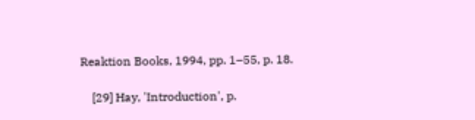Reaktion Books, 1994, pp. 1–55, p. 18.

    [29] Hay, 'Introduction', p.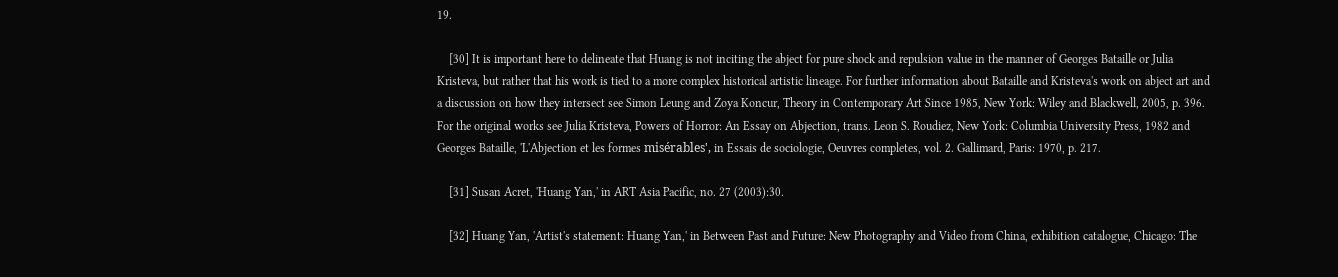19.

    [30] It is important here to delineate that Huang is not inciting the abject for pure shock and repulsion value in the manner of Georges Bataille or Julia Kristeva, but rather that his work is tied to a more complex historical artistic lineage. For further information about Bataille and Kristeva's work on abject art and a discussion on how they intersect see Simon Leung and Zoya Koncur, Theory in Contemporary Art Since 1985, New York: Wiley and Blackwell, 2005, p. 396. For the original works see Julia Kristeva, Powers of Horror: An Essay on Abjection, trans. Leon S. Roudiez, New York: Columbia University Press, 1982 and Georges Bataille, 'L'Abjection et les formes misérables', in Essais de sociologie, Oeuvres completes, vol. 2. Gallimard, Paris: 1970, p. 217.

    [31] Susan Acret, 'Huang Yan,' in ART Asia Pacific, no. 27 (2003):30.

    [32] Huang Yan, 'Artist's statement: Huang Yan,' in Between Past and Future: New Photography and Video from China, exhibition catalogue, Chicago: The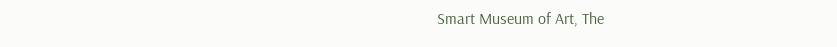Smart Museum of Art, The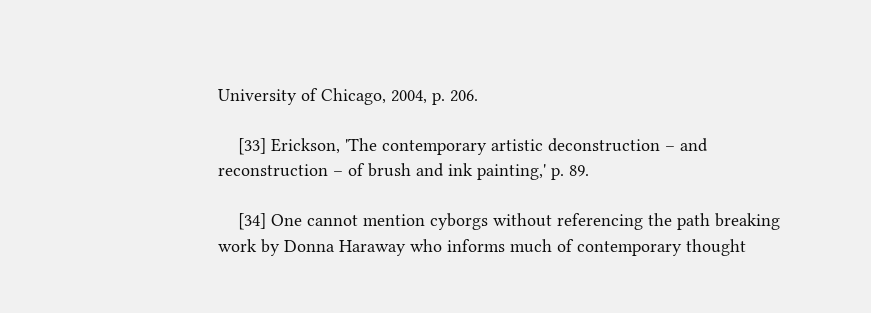University of Chicago, 2004, p. 206.

    [33] Erickson, 'The contemporary artistic deconstruction – and reconstruction – of brush and ink painting,' p. 89.

    [34] One cannot mention cyborgs without referencing the path breaking work by Donna Haraway who informs much of contemporary thought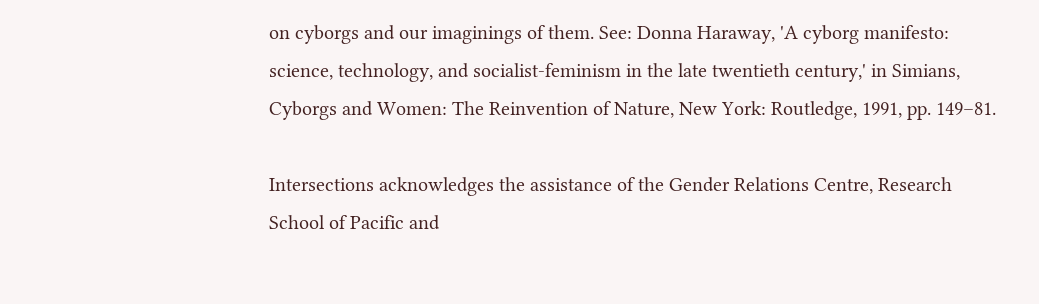on cyborgs and our imaginings of them. See: Donna Haraway, 'A cyborg manifesto: science, technology, and socialist-feminism in the late twentieth century,' in Simians, Cyborgs and Women: The Reinvention of Nature, New York: Routledge, 1991, pp. 149–81.

Intersections acknowledges the assistance of the Gender Relations Centre, Research School of Pacific and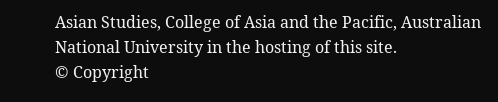Asian Studies, College of Asia and the Pacific, Australian National University in the hosting of this site.
© Copyright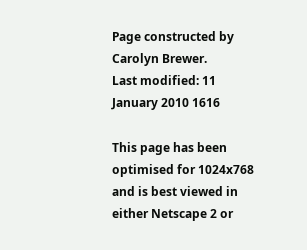Page constructed by Carolyn Brewer.
Last modified: 11 January 2010 1616

This page has been optimised for 1024x768
and is best viewed in either Netscape 2 or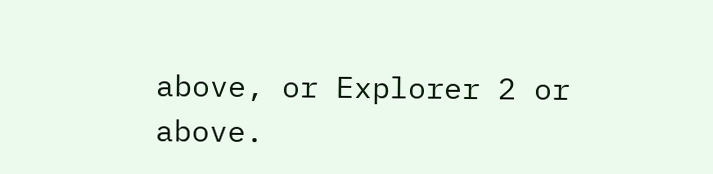above, or Explorer 2 or above.